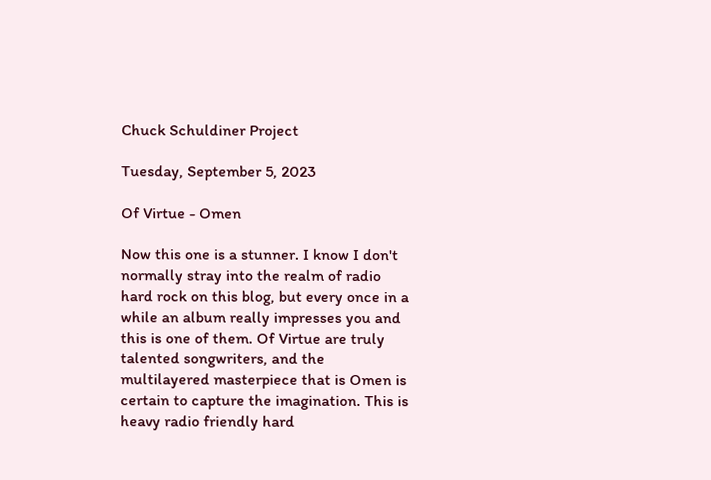Chuck Schuldiner Project

Tuesday, September 5, 2023

Of Virtue - Omen

Now this one is a stunner. I know I don't normally stray into the realm of radio hard rock on this blog, but every once in a while an album really impresses you and this is one of them. Of Virtue are truly talented songwriters, and the multilayered masterpiece that is Omen is certain to capture the imagination. This is heavy radio friendly hard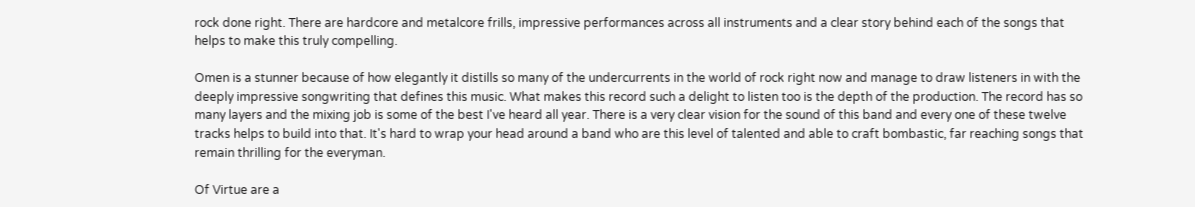rock done right. There are hardcore and metalcore frills, impressive performances across all instruments and a clear story behind each of the songs that helps to make this truly compelling.

Omen is a stunner because of how elegantly it distills so many of the undercurrents in the world of rock right now and manage to draw listeners in with the deeply impressive songwriting that defines this music. What makes this record such a delight to listen too is the depth of the production. The record has so many layers and the mixing job is some of the best I've heard all year. There is a very clear vision for the sound of this band and every one of these twelve tracks helps to build into that. It's hard to wrap your head around a band who are this level of talented and able to craft bombastic, far reaching songs that remain thrilling for the everyman.

Of Virtue are a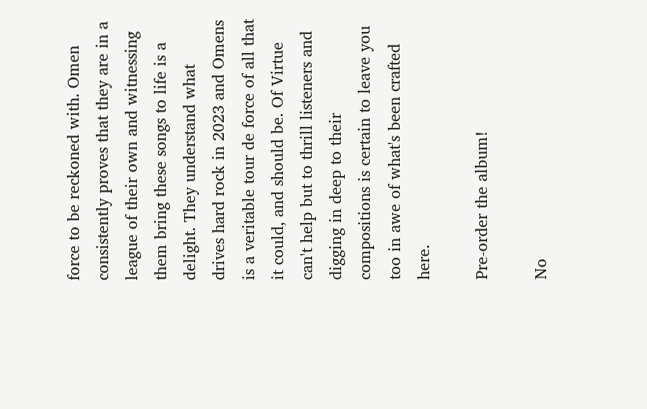force to be reckoned with. Omen consistently proves that they are in a league of their own and witnessing them bring these songs to life is a delight. They understand what drives hard rock in 2023 and Omens is a veritable tour de force of all that it could, and should be. Of Virtue can't help but to thrill listeners and digging in deep to their compositions is certain to leave you too in awe of what's been crafted here.

Pre-order the album!

No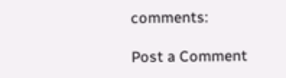comments:

Post a Comment